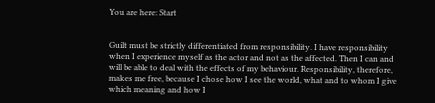You are here: Start


Guilt must be strictly differentiated from responsibility. I have responsibility when I experience myself as the actor and not as the affected. Then I can and will be able to deal with the effects of my behaviour. Responsibility, therefore, makes me free, because I chose how I see the world, what and to whom I give which meaning and how I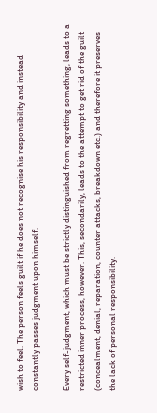wish to feel. The person feels guilt if he does not recognise his responsibility and instead constantly passes judgment upon himself.

Every self-judgment, which must be strictly distinguished from regretting something, leads to a restricted inner process, however. This, secondarily, leads to the attempt to get rid of the guilt (concealment, denial, reparation, counter attacks, breakdown etc.) and therefore it preserves the lack of personal responsibility.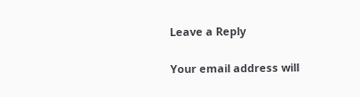Leave a Reply

Your email address will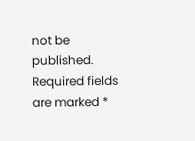not be published. Required fields are marked *